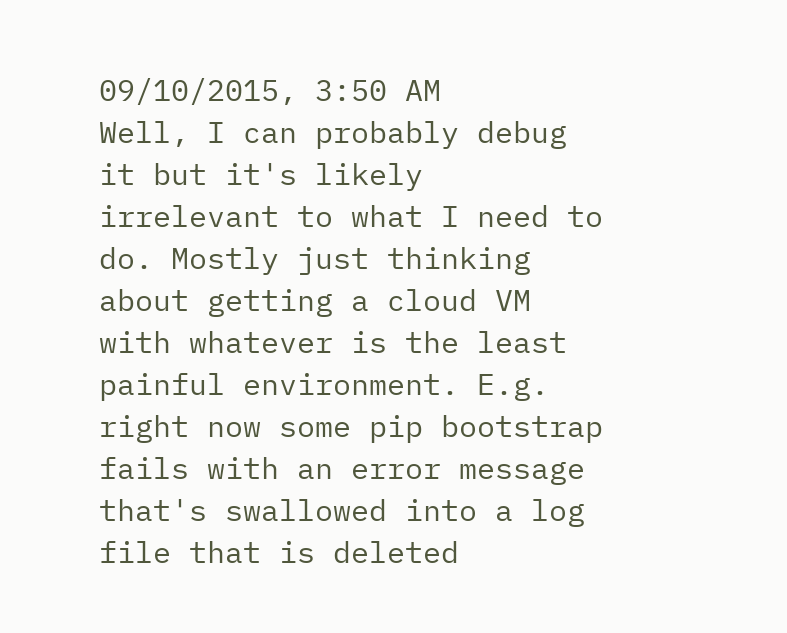09/10/2015, 3:50 AM
Well, I can probably debug it but it's likely irrelevant to what I need to do. Mostly just thinking about getting a cloud VM with whatever is the least painful environment. E.g. right now some pip bootstrap fails with an error message that's swallowed into a log file that is deleted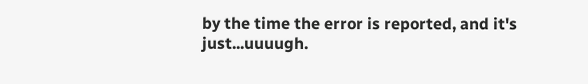by the time the error is reported, and it's just...uuuugh.